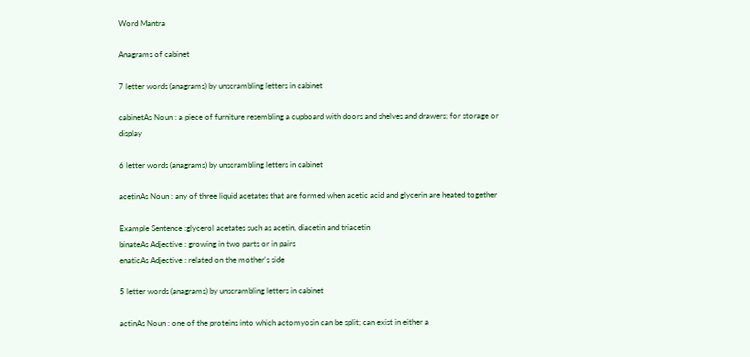Word Mantra

Anagrams of cabinet

7 letter words (anagrams) by unscrambling letters in cabinet

cabinetAs Noun : a piece of furniture resembling a cupboard with doors and shelves and drawers; for storage or display

6 letter words (anagrams) by unscrambling letters in cabinet

acetinAs Noun : any of three liquid acetates that are formed when acetic acid and glycerin are heated together

Example Sentence :glycerol acetates such as acetin, diacetin and triacetin
binateAs Adjective : growing in two parts or in pairs
enaticAs Adjective : related on the mother's side

5 letter words (anagrams) by unscrambling letters in cabinet

actinAs Noun : one of the proteins into which actomyosin can be split; can exist in either a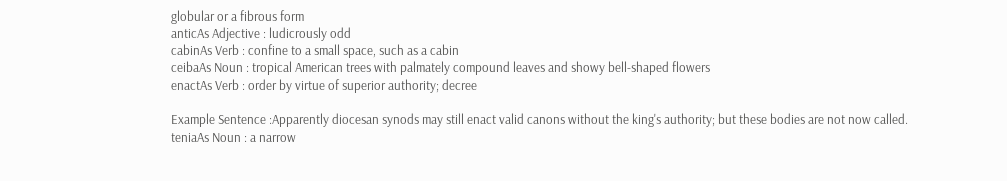globular or a fibrous form
anticAs Adjective : ludicrously odd
cabinAs Verb : confine to a small space, such as a cabin
ceibaAs Noun : tropical American trees with palmately compound leaves and showy bell-shaped flowers
enactAs Verb : order by virtue of superior authority; decree

Example Sentence :Apparently diocesan synods may still enact valid canons without the king's authority; but these bodies are not now called.
teniaAs Noun : a narrow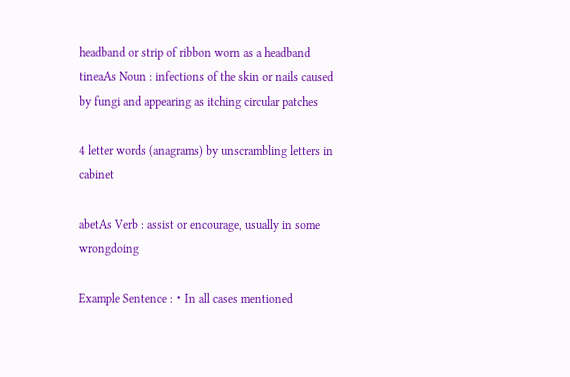headband or strip of ribbon worn as a headband
tineaAs Noun : infections of the skin or nails caused by fungi and appearing as itching circular patches

4 letter words (anagrams) by unscrambling letters in cabinet

abetAs Verb : assist or encourage, usually in some wrongdoing

Example Sentence :・In all cases mentioned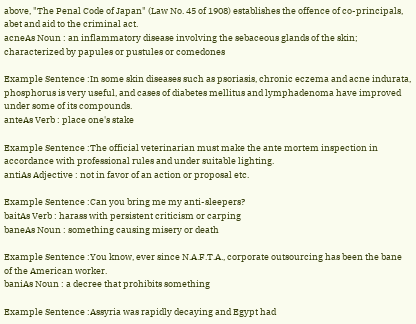above, "The Penal Code of Japan" (Law No. 45 of 1908) establishes the offence of co-principals, abet and aid to the criminal act.
acneAs Noun : an inflammatory disease involving the sebaceous glands of the skin; characterized by papules or pustules or comedones

Example Sentence :In some skin diseases such as psoriasis, chronic eczema and acne indurata, phosphorus is very useful, and cases of diabetes mellitus and lymphadenoma have improved under some of its compounds.
anteAs Verb : place one's stake

Example Sentence :The official veterinarian must make the ante mortem inspection in accordance with professional rules and under suitable lighting.
antiAs Adjective : not in favor of an action or proposal etc.

Example Sentence :Can you bring me my anti-sleepers?
baitAs Verb : harass with persistent criticism or carping
baneAs Noun : something causing misery or death

Example Sentence :You know, ever since N.A.F.T.A., corporate outsourcing has been the bane of the American worker.
baniAs Noun : a decree that prohibits something

Example Sentence :Assyria was rapidly decaying and Egypt had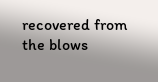recovered from the blows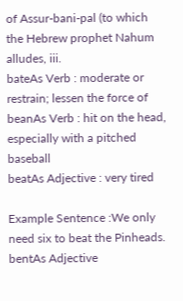of Assur-bani-pal (to which the Hebrew prophet Nahum alludes, iii.
bateAs Verb : moderate or restrain; lessen the force of
beanAs Verb : hit on the head, especially with a pitched baseball
beatAs Adjective : very tired

Example Sentence :We only need six to beat the Pinheads.
bentAs Adjective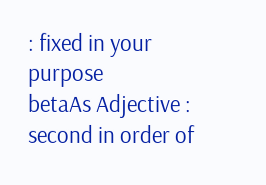: fixed in your purpose
betaAs Adjective : second in order of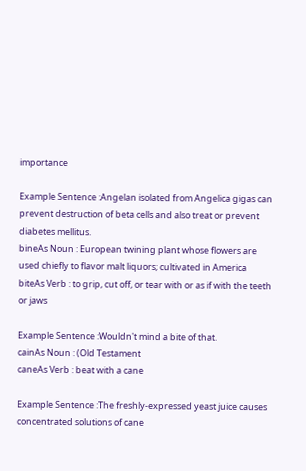importance

Example Sentence :Angelan isolated from Angelica gigas can prevent destruction of beta cells and also treat or prevent diabetes mellitus.
bineAs Noun : European twining plant whose flowers are used chiefly to flavor malt liquors; cultivated in America
biteAs Verb : to grip, cut off, or tear with or as if with the teeth or jaws

Example Sentence :Wouldn't mind a bite of that.
cainAs Noun : (Old Testament
caneAs Verb : beat with a cane

Example Sentence :The freshly-expressed yeast juice causes concentrated solutions of cane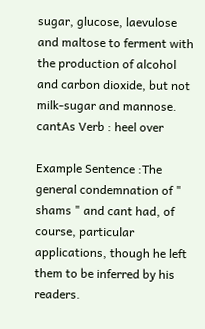sugar, glucose, laevulose and maltose to ferment with the production of alcohol and carbon dioxide, but not milk-sugar and mannose.
cantAs Verb : heel over

Example Sentence :The general condemnation of " shams " and cant had, of course, particular applications, though he left them to be inferred by his readers.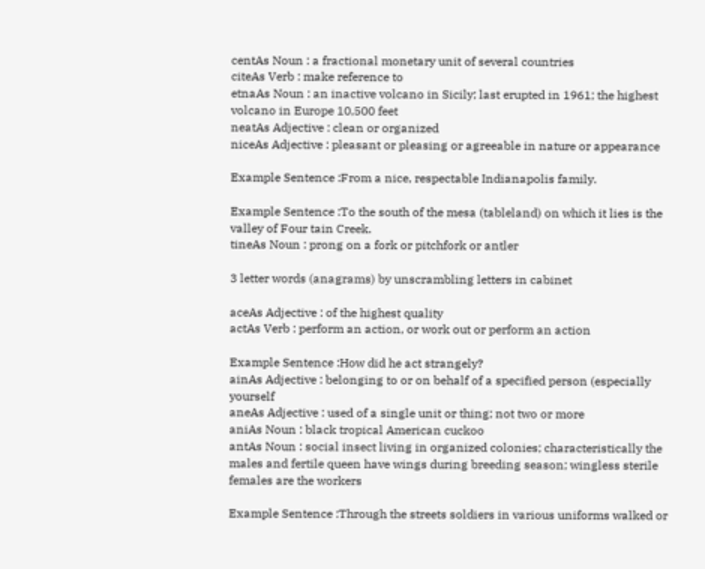centAs Noun : a fractional monetary unit of several countries
citeAs Verb : make reference to
etnaAs Noun : an inactive volcano in Sicily; last erupted in 1961; the highest volcano in Europe 10,500 feet
neatAs Adjective : clean or organized
niceAs Adjective : pleasant or pleasing or agreeable in nature or appearance

Example Sentence :From a nice, respectable Indianapolis family.

Example Sentence :To the south of the mesa (tableland) on which it lies is the valley of Four tain Creek.
tineAs Noun : prong on a fork or pitchfork or antler

3 letter words (anagrams) by unscrambling letters in cabinet

aceAs Adjective : of the highest quality
actAs Verb : perform an action, or work out or perform an action

Example Sentence :How did he act strangely?
ainAs Adjective : belonging to or on behalf of a specified person (especially yourself
aneAs Adjective : used of a single unit or thing; not two or more
aniAs Noun : black tropical American cuckoo
antAs Noun : social insect living in organized colonies; characteristically the males and fertile queen have wings during breeding season; wingless sterile females are the workers

Example Sentence :Through the streets soldiers in various uniforms walked or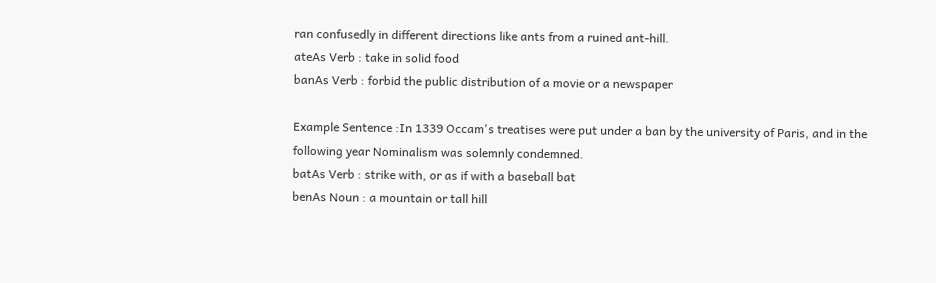ran confusedly in different directions like ants from a ruined ant-hill.
ateAs Verb : take in solid food
banAs Verb : forbid the public distribution of a movie or a newspaper

Example Sentence :In 1339 Occam's treatises were put under a ban by the university of Paris, and in the following year Nominalism was solemnly condemned.
batAs Verb : strike with, or as if with a baseball bat
benAs Noun : a mountain or tall hill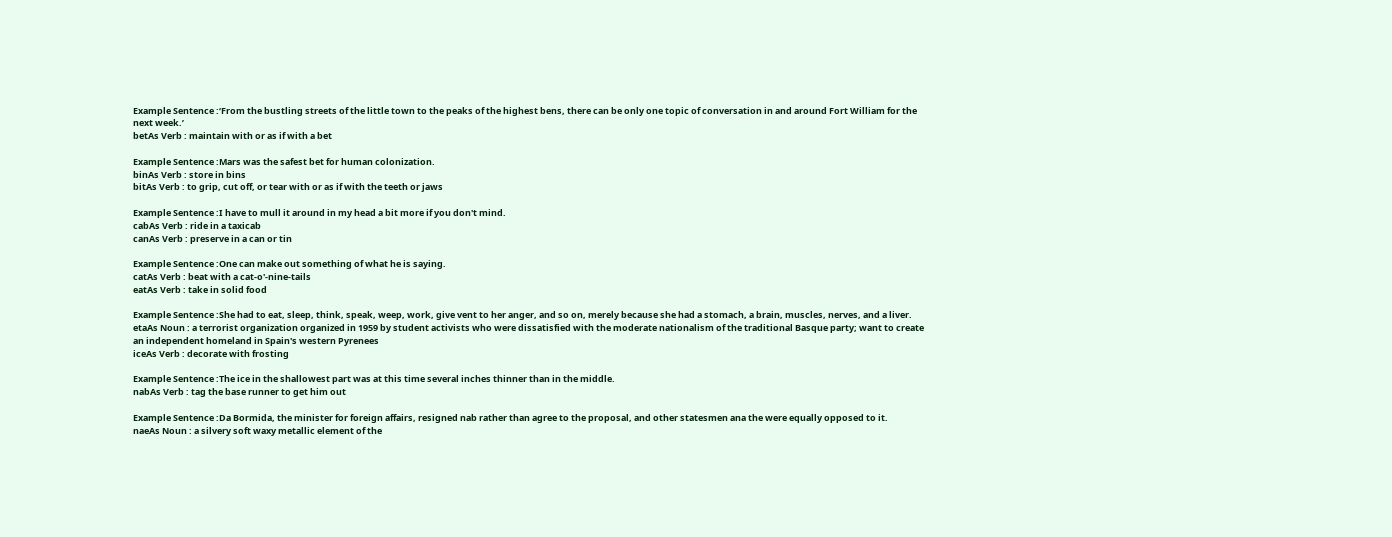Example Sentence :‘From the bustling streets of the little town to the peaks of the highest bens, there can be only one topic of conversation in and around Fort William for the next week.’
betAs Verb : maintain with or as if with a bet

Example Sentence :Mars was the safest bet for human colonization.
binAs Verb : store in bins
bitAs Verb : to grip, cut off, or tear with or as if with the teeth or jaws

Example Sentence :I have to mull it around in my head a bit more if you don't mind.
cabAs Verb : ride in a taxicab
canAs Verb : preserve in a can or tin

Example Sentence :One can make out something of what he is saying.
catAs Verb : beat with a cat-o'-nine-tails
eatAs Verb : take in solid food

Example Sentence :She had to eat, sleep, think, speak, weep, work, give vent to her anger, and so on, merely because she had a stomach, a brain, muscles, nerves, and a liver.
etaAs Noun : a terrorist organization organized in 1959 by student activists who were dissatisfied with the moderate nationalism of the traditional Basque party; want to create an independent homeland in Spain's western Pyrenees
iceAs Verb : decorate with frosting

Example Sentence :The ice in the shallowest part was at this time several inches thinner than in the middle.
nabAs Verb : tag the base runner to get him out

Example Sentence :Da Bormida, the minister for foreign affairs, resigned nab rather than agree to the proposal, and other statesmen ana the were equally opposed to it.
naeAs Noun : a silvery soft waxy metallic element of the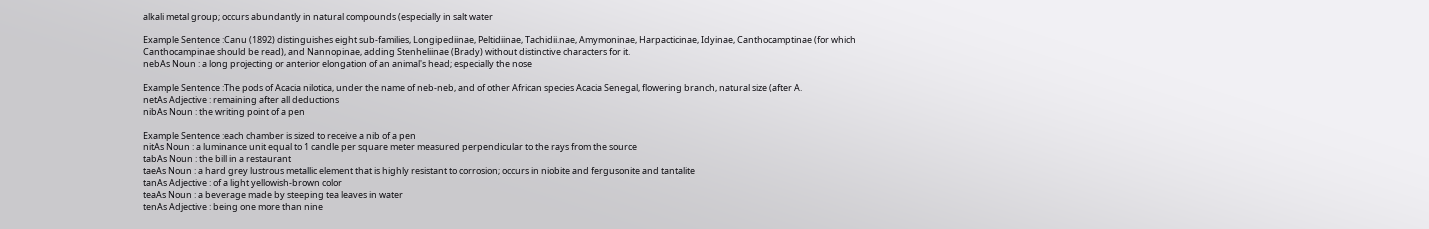alkali metal group; occurs abundantly in natural compounds (especially in salt water

Example Sentence :Canu (1892) distinguishes eight sub-families, Longipediinae, Peltidiinae, Tachidii.nae, Amymoninae, Harpacticinae, Idyinae, Canthocamptinae (for which Canthocampinae should be read), and Nannopinae, adding Stenheliinae (Brady) without distinctive characters for it.
nebAs Noun : a long projecting or anterior elongation of an animal's head; especially the nose

Example Sentence :The pods of Acacia nilotica, under the name of neb-neb, and of other African species Acacia Senegal, flowering branch, natural size (after A.
netAs Adjective : remaining after all deductions
nibAs Noun : the writing point of a pen

Example Sentence :each chamber is sized to receive a nib of a pen
nitAs Noun : a luminance unit equal to 1 candle per square meter measured perpendicular to the rays from the source
tabAs Noun : the bill in a restaurant
taeAs Noun : a hard grey lustrous metallic element that is highly resistant to corrosion; occurs in niobite and fergusonite and tantalite
tanAs Adjective : of a light yellowish-brown color
teaAs Noun : a beverage made by steeping tea leaves in water
tenAs Adjective : being one more than nine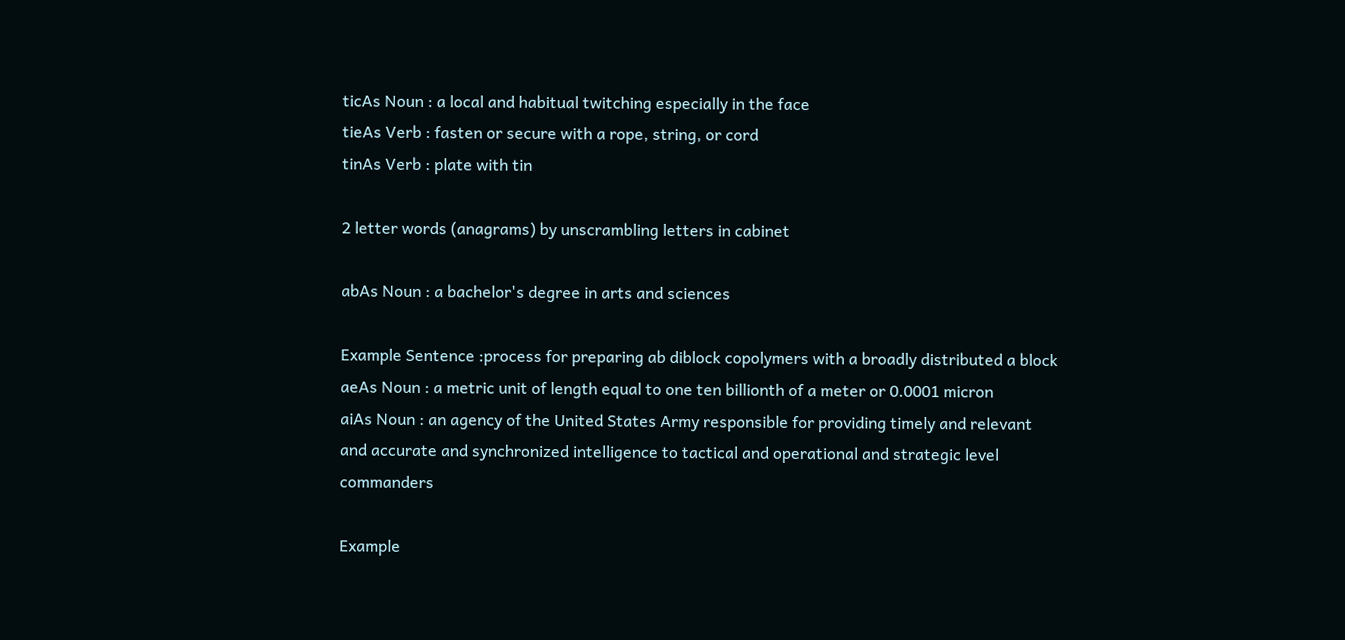ticAs Noun : a local and habitual twitching especially in the face
tieAs Verb : fasten or secure with a rope, string, or cord
tinAs Verb : plate with tin

2 letter words (anagrams) by unscrambling letters in cabinet

abAs Noun : a bachelor's degree in arts and sciences

Example Sentence :process for preparing ab diblock copolymers with a broadly distributed a block
aeAs Noun : a metric unit of length equal to one ten billionth of a meter or 0.0001 micron
aiAs Noun : an agency of the United States Army responsible for providing timely and relevant and accurate and synchronized intelligence to tactical and operational and strategic level commanders

Example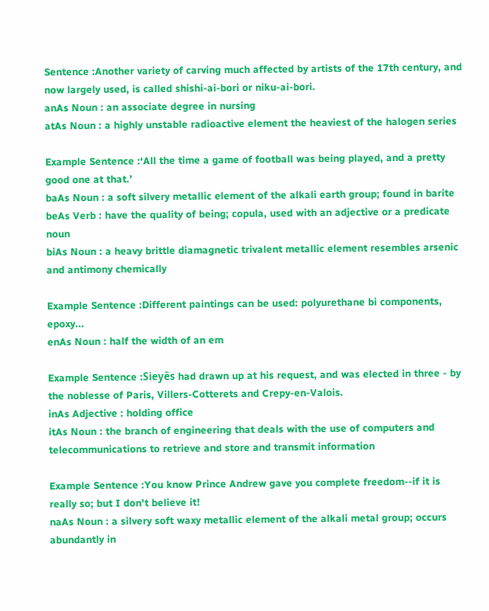Sentence :Another variety of carving much affected by artists of the 17th century, and now largely used, is called shishi-ai-bori or niku-ai-bori.
anAs Noun : an associate degree in nursing
atAs Noun : a highly unstable radioactive element the heaviest of the halogen series

Example Sentence :‘All the time a game of football was being played, and a pretty good one at that.’
baAs Noun : a soft silvery metallic element of the alkali earth group; found in barite
beAs Verb : have the quality of being; copula, used with an adjective or a predicate noun
biAs Noun : a heavy brittle diamagnetic trivalent metallic element resembles arsenic and antimony chemically

Example Sentence :Different paintings can be used: polyurethane bi components, epoxy...
enAs Noun : half the width of an em

Example Sentence :Sieyês had drawn up at his request, and was elected in three - by the noblesse of Paris, Villers-Cotterets and Crepy-en-Valois.
inAs Adjective : holding office
itAs Noun : the branch of engineering that deals with the use of computers and telecommunications to retrieve and store and transmit information

Example Sentence :You know Prince Andrew gave you complete freedom--if it is really so; but I don't believe it!
naAs Noun : a silvery soft waxy metallic element of the alkali metal group; occurs abundantly in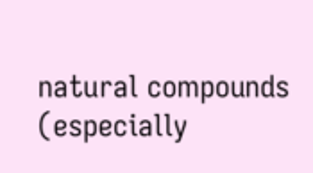natural compounds (especially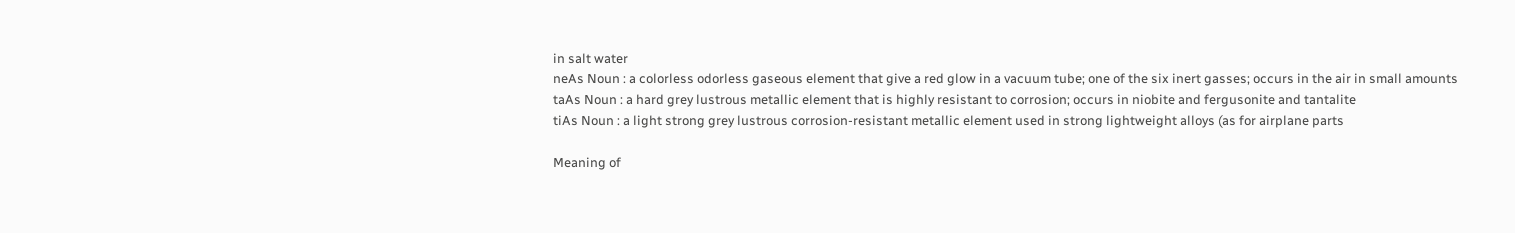in salt water
neAs Noun : a colorless odorless gaseous element that give a red glow in a vacuum tube; one of the six inert gasses; occurs in the air in small amounts
taAs Noun : a hard grey lustrous metallic element that is highly resistant to corrosion; occurs in niobite and fergusonite and tantalite
tiAs Noun : a light strong grey lustrous corrosion-resistant metallic element used in strong lightweight alloys (as for airplane parts

Meaning of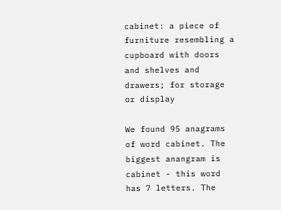cabinet: a piece of furniture resembling a cupboard with doors and shelves and drawers; for storage or display

We found 95 anagrams of word cabinet. The biggest anangram is cabinet - this word has 7 letters. The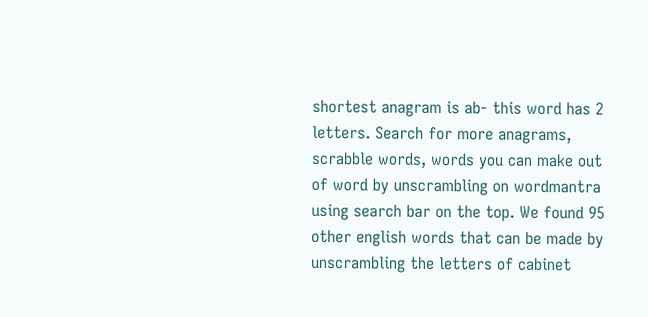shortest anagram is ab- this word has 2 letters. Search for more anagrams, scrabble words, words you can make out of word by unscrambling on wordmantra using search bar on the top. We found 95 other english words that can be made by unscrambling the letters of cabinet